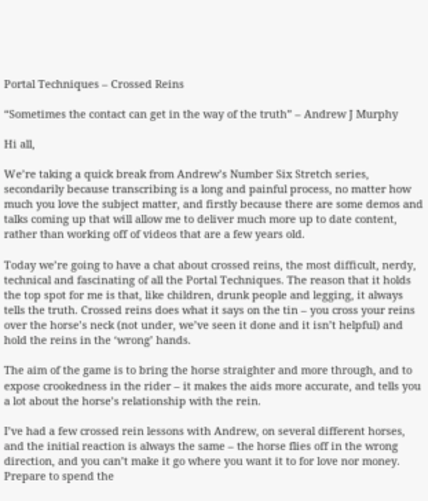Portal Techniques – Crossed Reins

“Sometimes the contact can get in the way of the truth” – Andrew J Murphy

Hi all,

We’re taking a quick break from Andrew’s Number Six Stretch series, secondarily because transcribing is a long and painful process, no matter how much you love the subject matter, and firstly because there are some demos and talks coming up that will allow me to deliver much more up to date content, rather than working off of videos that are a few years old.

Today we’re going to have a chat about crossed reins, the most difficult, nerdy, technical and fascinating of all the Portal Techniques. The reason that it holds the top spot for me is that, like children, drunk people and legging, it always tells the truth. Crossed reins does what it says on the tin – you cross your reins over the horse’s neck (not under, we’ve seen it done and it isn’t helpful) and hold the reins in the ‘wrong’ hands.

The aim of the game is to bring the horse straighter and more through, and to expose crookedness in the rider – it makes the aids more accurate, and tells you a lot about the horse’s relationship with the rein.

I’ve had a few crossed rein lessons with Andrew, on several different horses, and the initial reaction is always the same – the horse flies off in the wrong direction, and you can’t make it go where you want it to for love nor money. Prepare to spend the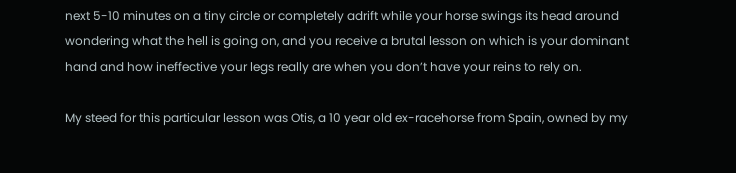next 5-10 minutes on a tiny circle or completely adrift while your horse swings its head around wondering what the hell is going on, and you receive a brutal lesson on which is your dominant hand and how ineffective your legs really are when you don’t have your reins to rely on.

My steed for this particular lesson was Otis, a 10 year old ex-racehorse from Spain, owned by my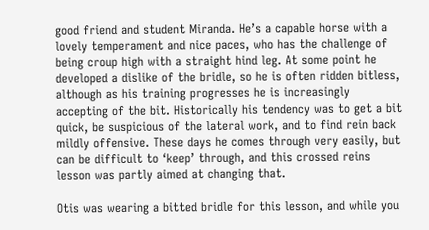good friend and student Miranda. He’s a capable horse with a lovely temperament and nice paces, who has the challenge of being croup high with a straight hind leg. At some point he developed a dislike of the bridle, so he is often ridden bitless, although as his training progresses he is increasingly accepting of the bit. Historically his tendency was to get a bit quick, be suspicious of the lateral work, and to find rein back mildly offensive. These days he comes through very easily, but can be difficult to ‘keep’ through, and this crossed reins lesson was partly aimed at changing that.

Otis was wearing a bitted bridle for this lesson, and while you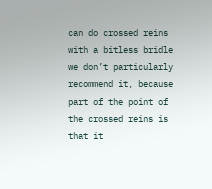can do crossed reins with a bitless bridle we don’t particularly recommend it, because part of the point of the crossed reins is that it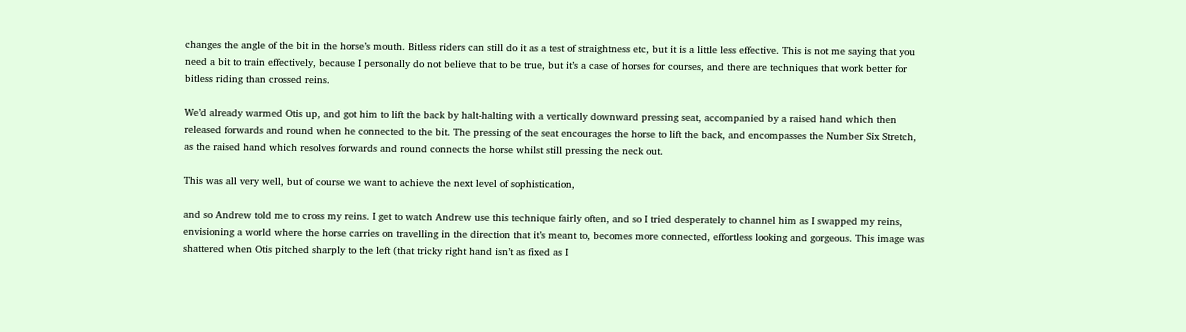changes the angle of the bit in the horse’s mouth. Bitless riders can still do it as a test of straightness etc, but it is a little less effective. This is not me saying that you need a bit to train effectively, because I personally do not believe that to be true, but it’s a case of horses for courses, and there are techniques that work better for bitless riding than crossed reins.

We’d already warmed Otis up, and got him to lift the back by halt-halting with a vertically downward pressing seat, accompanied by a raised hand which then released forwards and round when he connected to the bit. The pressing of the seat encourages the horse to lift the back, and encompasses the Number Six Stretch, as the raised hand which resolves forwards and round connects the horse whilst still pressing the neck out.

This was all very well, but of course we want to achieve the next level of sophistication,

and so Andrew told me to cross my reins. I get to watch Andrew use this technique fairly often, and so I tried desperately to channel him as I swapped my reins, envisioning a world where the horse carries on travelling in the direction that it’s meant to, becomes more connected, effortless looking and gorgeous. This image was shattered when Otis pitched sharply to the left (that tricky right hand isn’t as fixed as I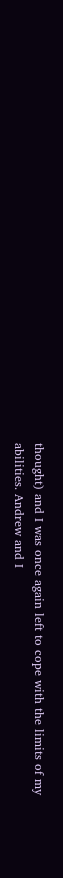thought) and I was once again left to cope with the limits of my abilities. Andrew and I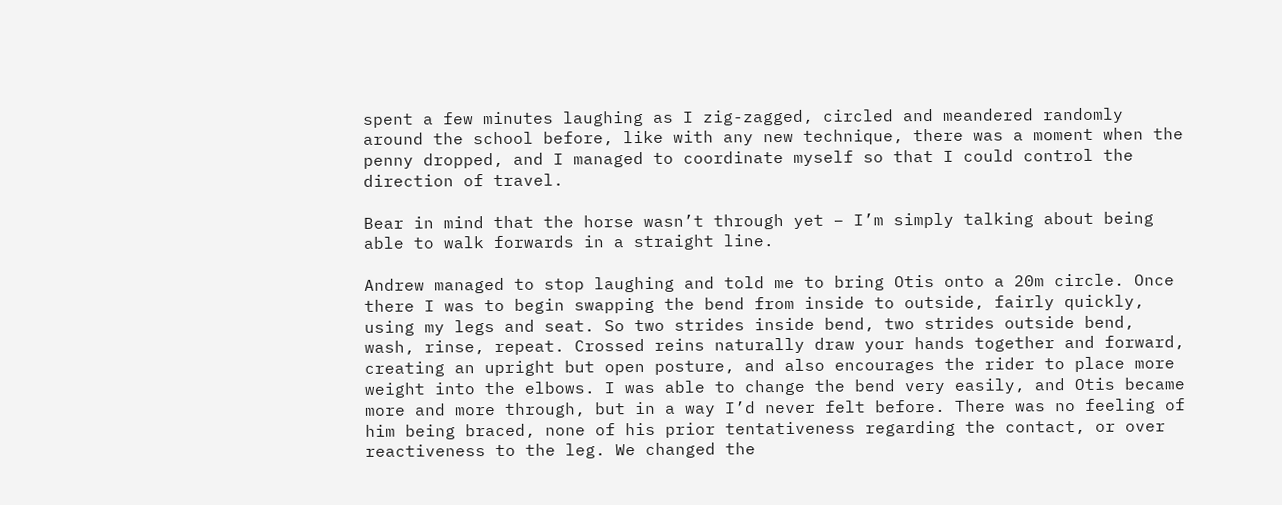spent a few minutes laughing as I zig-zagged, circled and meandered randomly around the school before, like with any new technique, there was a moment when the penny dropped, and I managed to coordinate myself so that I could control the direction of travel.

Bear in mind that the horse wasn’t through yet – I’m simply talking about being able to walk forwards in a straight line.

Andrew managed to stop laughing and told me to bring Otis onto a 20m circle. Once there I was to begin swapping the bend from inside to outside, fairly quickly, using my legs and seat. So two strides inside bend, two strides outside bend, wash, rinse, repeat. Crossed reins naturally draw your hands together and forward, creating an upright but open posture, and also encourages the rider to place more weight into the elbows. I was able to change the bend very easily, and Otis became more and more through, but in a way I’d never felt before. There was no feeling of him being braced, none of his prior tentativeness regarding the contact, or over reactiveness to the leg. We changed the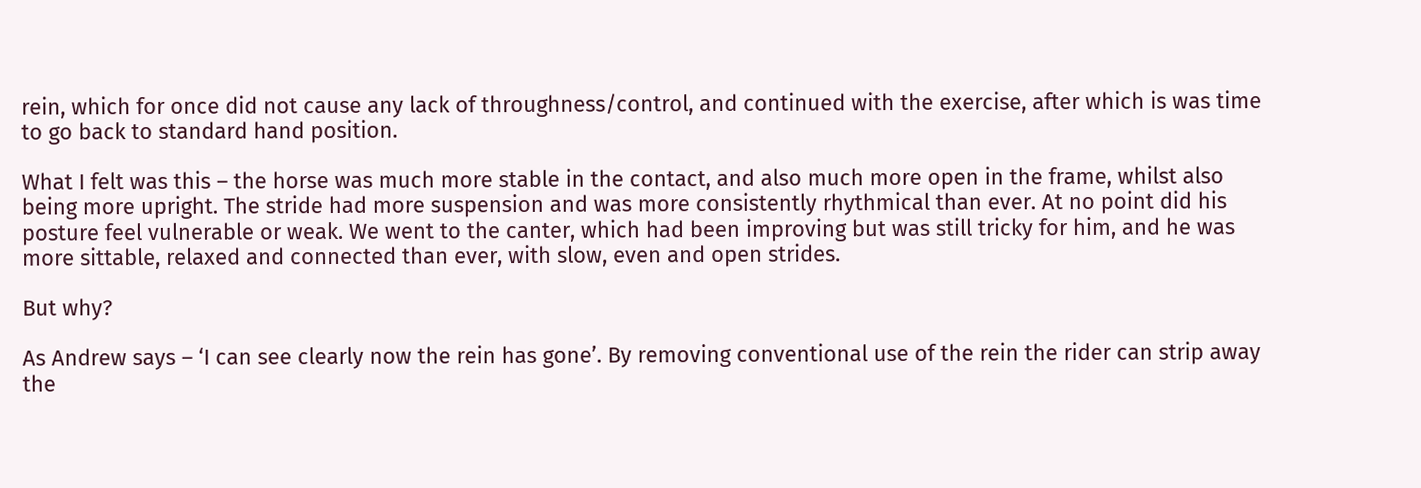rein, which for once did not cause any lack of throughness/control, and continued with the exercise, after which is was time to go back to standard hand position.

What I felt was this – the horse was much more stable in the contact, and also much more open in the frame, whilst also being more upright. The stride had more suspension and was more consistently rhythmical than ever. At no point did his posture feel vulnerable or weak. We went to the canter, which had been improving but was still tricky for him, and he was more sittable, relaxed and connected than ever, with slow, even and open strides.

But why?

As Andrew says – ‘I can see clearly now the rein has gone’. By removing conventional use of the rein the rider can strip away the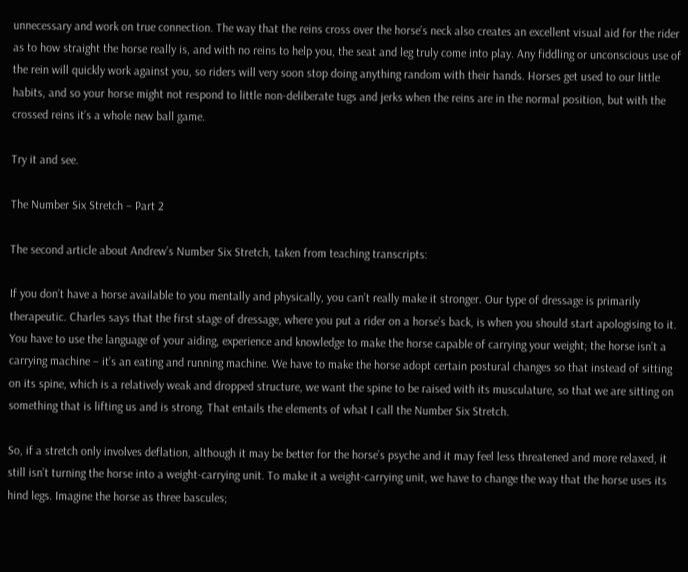unnecessary and work on true connection. The way that the reins cross over the horse’s neck also creates an excellent visual aid for the rider as to how straight the horse really is, and with no reins to help you, the seat and leg truly come into play. Any fiddling or unconscious use of the rein will quickly work against you, so riders will very soon stop doing anything random with their hands. Horses get used to our little habits, and so your horse might not respond to little non-deliberate tugs and jerks when the reins are in the normal position, but with the crossed reins it’s a whole new ball game.

Try it and see.

The Number Six Stretch – Part 2

The second article about Andrew’s Number Six Stretch, taken from teaching transcripts:

If you don’t have a horse available to you mentally and physically, you can’t really make it stronger. Our type of dressage is primarily therapeutic. Charles says that the first stage of dressage, where you put a rider on a horse’s back, is when you should start apologising to it. You have to use the language of your aiding, experience and knowledge to make the horse capable of carrying your weight; the horse isn’t a carrying machine – it’s an eating and running machine. We have to make the horse adopt certain postural changes so that instead of sitting on its spine, which is a relatively weak and dropped structure, we want the spine to be raised with its musculature, so that we are sitting on something that is lifting us and is strong. That entails the elements of what I call the Number Six Stretch.

So, if a stretch only involves deflation, although it may be better for the horse’s psyche and it may feel less threatened and more relaxed, it still isn’t turning the horse into a weight-carrying unit. To make it a weight-carrying unit, we have to change the way that the horse uses its hind legs. Imagine the horse as three bascules;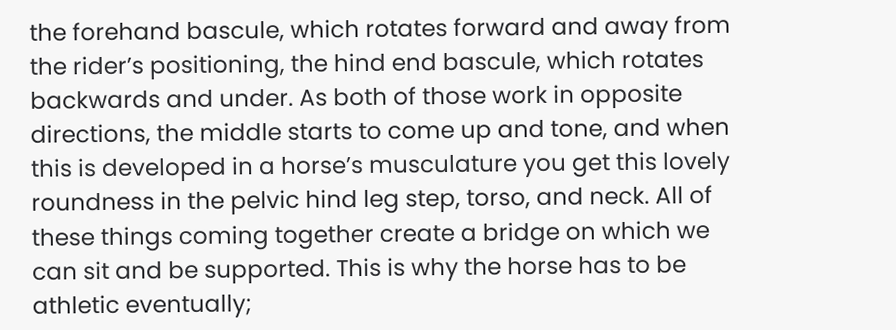the forehand bascule, which rotates forward and away from the rider’s positioning, the hind end bascule, which rotates backwards and under. As both of those work in opposite directions, the middle starts to come up and tone, and when this is developed in a horse’s musculature you get this lovely roundness in the pelvic hind leg step, torso, and neck. All of these things coming together create a bridge on which we can sit and be supported. This is why the horse has to be athletic eventually;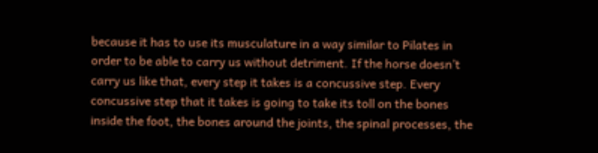because it has to use its musculature in a way similar to Pilates in order to be able to carry us without detriment. If the horse doesn’t carry us like that, every step it takes is a concussive step. Every concussive step that it takes is going to take its toll on the bones inside the foot, the bones around the joints, the spinal processes, the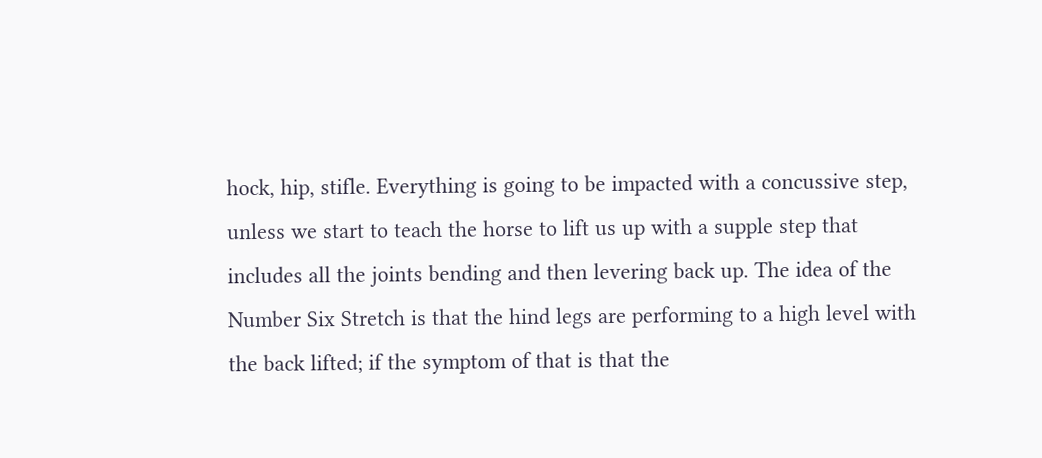hock, hip, stifle. Everything is going to be impacted with a concussive step, unless we start to teach the horse to lift us up with a supple step that includes all the joints bending and then levering back up. The idea of the Number Six Stretch is that the hind legs are performing to a high level with the back lifted; if the symptom of that is that the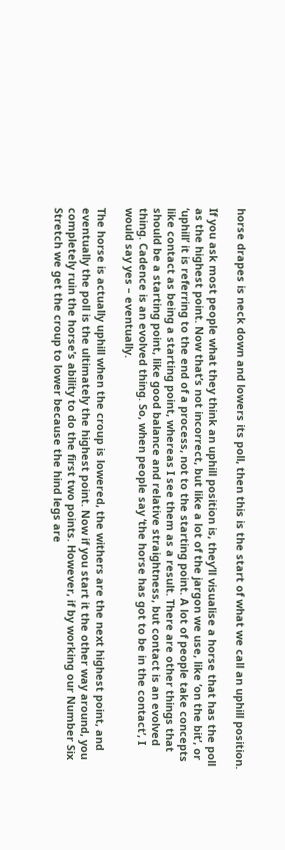horse drapes is neck down and lowers its poll, then this is the start of what we call an uphill position.

If you ask most people what they think an uphill position is, they’ll visualise a horse that has the poll as the highest point. Now that’s not incorrect, but like a lot of the jargon we use, like ‘on the bit’, or ‘uphill’ it is referring to the end of a process, not to the starting point. A lot of people take concepts like contact as being a starting point, whereas I see them as a result. There are other things that should be a starting point, like good balance and relative straightness, but contact is an evolved thing. Cadence is an evolved thing. So, when people say ‘the horse has got to be in the contact’, I would say yes – eventually.

The horse is actually uphill when the croup is lowered, the withers are the next highest point, and eventually the poll is the ultimately the highest point. Now if you start it the other way around, you completely ruin the horse’s ability to do the first two points. However, if by working our Number Six Stretch we get the croup to lower because the hind legs are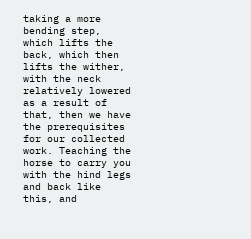taking a more bending step, which lifts the back, which then lifts the wither, with the neck relatively lowered as a result of that, then we have the prerequisites for our collected work. Teaching the horse to carry you with the hind legs and back like this, and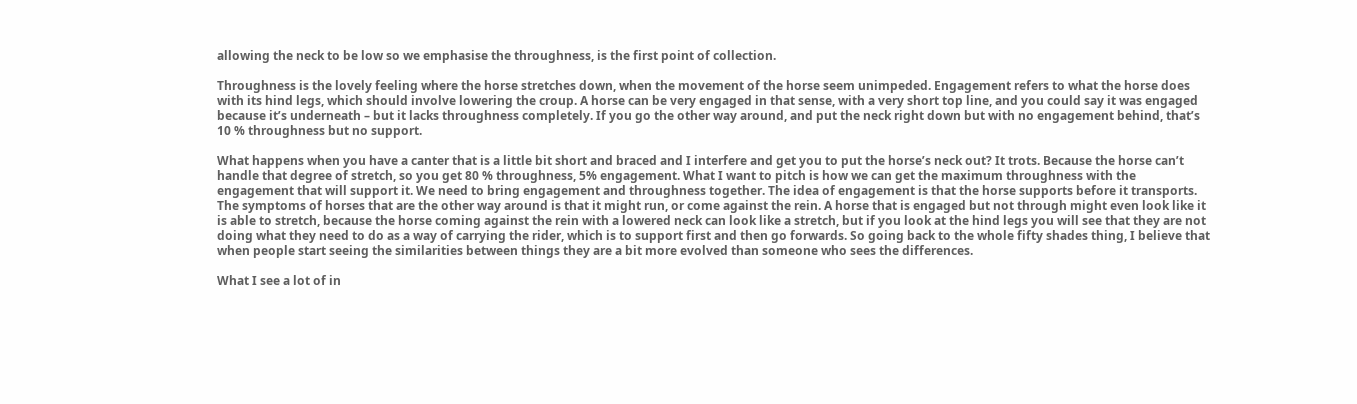allowing the neck to be low so we emphasise the throughness, is the first point of collection.

Throughness is the lovely feeling where the horse stretches down, when the movement of the horse seem unimpeded. Engagement refers to what the horse does with its hind legs, which should involve lowering the croup. A horse can be very engaged in that sense, with a very short top line, and you could say it was engaged because it’s underneath – but it lacks throughness completely. If you go the other way around, and put the neck right down but with no engagement behind, that’s 10 % throughness but no support.

What happens when you have a canter that is a little bit short and braced and I interfere and get you to put the horse’s neck out? It trots. Because the horse can’t handle that degree of stretch, so you get 80 % throughness, 5% engagement. What I want to pitch is how we can get the maximum throughness with the engagement that will support it. We need to bring engagement and throughness together. The idea of engagement is that the horse supports before it transports. The symptoms of horses that are the other way around is that it might run, or come against the rein. A horse that is engaged but not through might even look like it is able to stretch, because the horse coming against the rein with a lowered neck can look like a stretch, but if you look at the hind legs you will see that they are not doing what they need to do as a way of carrying the rider, which is to support first and then go forwards. So going back to the whole fifty shades thing, I believe that when people start seeing the similarities between things they are a bit more evolved than someone who sees the differences.

What I see a lot of in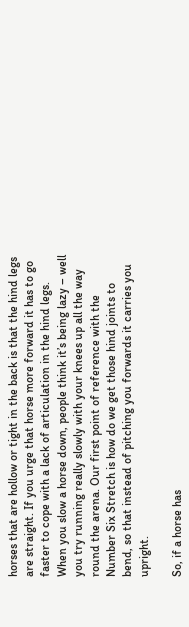horses that are hollow or tight in the back is that the hind legs are straight. If you urge that horse more forward it has to go faster to cope with a lack of articulation in the hind legs. When you slow a horse down, people think it’s being lazy – well you try running really slowly with your knees up all the way round the arena. Our first point of reference with the Number Six Stretch is how do we get those hind joints to bend, so that instead of pitching you forwards it carries you upright.

So, if a horse has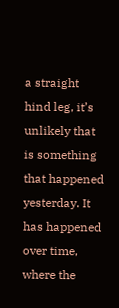a straight hind leg, it’s unlikely that is something that happened yesterday. It has happened over time, where the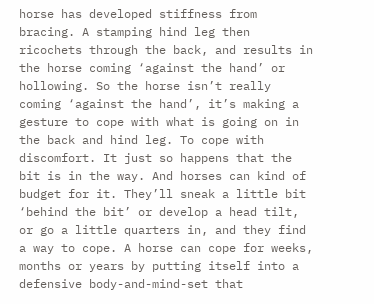horse has developed stiffness from bracing. A stamping hind leg then ricochets through the back, and results in the horse coming ‘against the hand’ or hollowing. So the horse isn’t really coming ‘against the hand’, it’s making a gesture to cope with what is going on in the back and hind leg. To cope with discomfort. It just so happens that the bit is in the way. And horses can kind of budget for it. They’ll sneak a little bit ‘behind the bit’ or develop a head tilt, or go a little quarters in, and they find a way to cope. A horse can cope for weeks, months or years by putting itself into a defensive body-and-mind-set that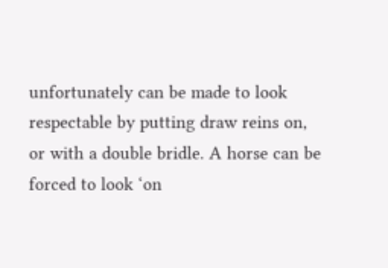unfortunately can be made to look respectable by putting draw reins on, or with a double bridle. A horse can be forced to look ‘on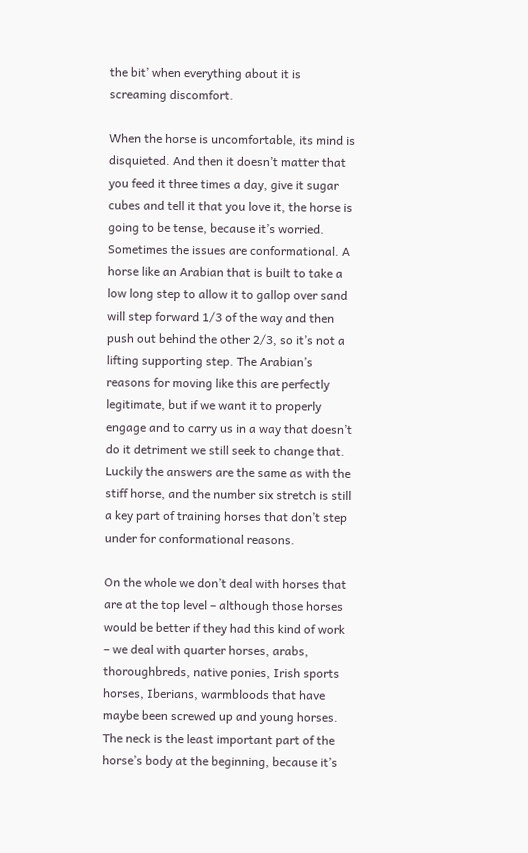the bit’ when everything about it is screaming discomfort.

When the horse is uncomfortable, its mind is disquieted. And then it doesn’t matter that you feed it three times a day, give it sugar cubes and tell it that you love it, the horse is going to be tense, because it’s worried. Sometimes the issues are conformational. A horse like an Arabian that is built to take a low long step to allow it to gallop over sand will step forward 1/3 of the way and then push out behind the other 2/3, so it’s not a lifting supporting step. The Arabian’s reasons for moving like this are perfectly legitimate, but if we want it to properly engage and to carry us in a way that doesn’t do it detriment we still seek to change that. Luckily the answers are the same as with the stiff horse, and the number six stretch is still a key part of training horses that don’t step under for conformational reasons.

On the whole we don’t deal with horses that are at the top level – although those horses would be better if they had this kind of work – we deal with quarter horses, arabs, thoroughbreds, native ponies, Irish sports horses, Iberians, warmbloods that have maybe been screwed up and young horses. The neck is the least important part of the horse’s body at the beginning, because it’s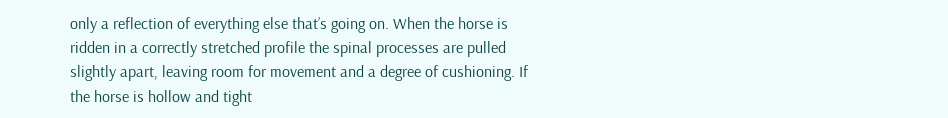only a reflection of everything else that’s going on. When the horse is ridden in a correctly stretched profile the spinal processes are pulled slightly apart, leaving room for movement and a degree of cushioning. If the horse is hollow and tight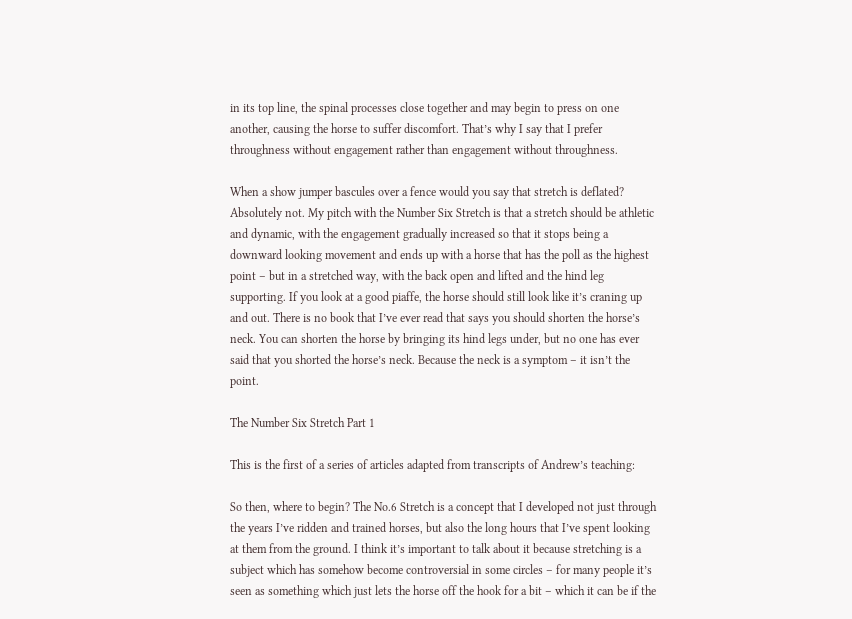in its top line, the spinal processes close together and may begin to press on one another, causing the horse to suffer discomfort. That’s why I say that I prefer throughness without engagement rather than engagement without throughness.

When a show jumper bascules over a fence would you say that stretch is deflated? Absolutely not. My pitch with the Number Six Stretch is that a stretch should be athletic and dynamic, with the engagement gradually increased so that it stops being a downward looking movement and ends up with a horse that has the poll as the highest point – but in a stretched way, with the back open and lifted and the hind leg supporting. If you look at a good piaffe, the horse should still look like it’s craning up and out. There is no book that I’ve ever read that says you should shorten the horse’s neck. You can shorten the horse by bringing its hind legs under, but no one has ever said that you shorted the horse’s neck. Because the neck is a symptom – it isn’t the point.

The Number Six Stretch Part 1

This is the first of a series of articles adapted from transcripts of Andrew’s teaching:

So then, where to begin? The No.6 Stretch is a concept that I developed not just through the years I’ve ridden and trained horses, but also the long hours that I’ve spent looking at them from the ground. I think it’s important to talk about it because stretching is a subject which has somehow become controversial in some circles – for many people it’s seen as something which just lets the horse off the hook for a bit – which it can be if the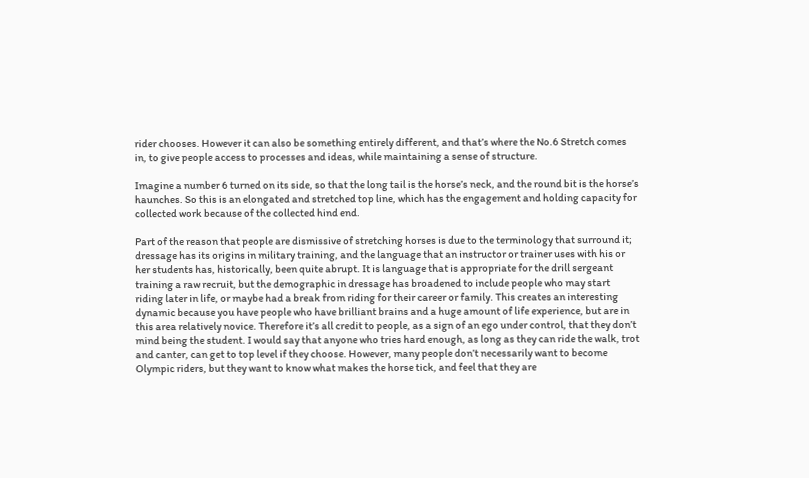rider chooses. However it can also be something entirely different, and that’s where the No.6 Stretch comes in, to give people access to processes and ideas, while maintaining a sense of structure.

Imagine a number 6 turned on its side, so that the long tail is the horse’s neck, and the round bit is the horse’s haunches. So this is an elongated and stretched top line, which has the engagement and holding capacity for collected work because of the collected hind end.

Part of the reason that people are dismissive of stretching horses is due to the terminology that surround it; dressage has its origins in military training, and the language that an instructor or trainer uses with his or her students has, historically, been quite abrupt. It is language that is appropriate for the drill sergeant training a raw recruit, but the demographic in dressage has broadened to include people who may start riding later in life, or maybe had a break from riding for their career or family. This creates an interesting dynamic because you have people who have brilliant brains and a huge amount of life experience, but are in this area relatively novice. Therefore it’s all credit to people, as a sign of an ego under control, that they don’t mind being the student. I would say that anyone who tries hard enough, as long as they can ride the walk, trot and canter, can get to top level if they choose. However, many people don’t necessarily want to become Olympic riders, but they want to know what makes the horse tick, and feel that they are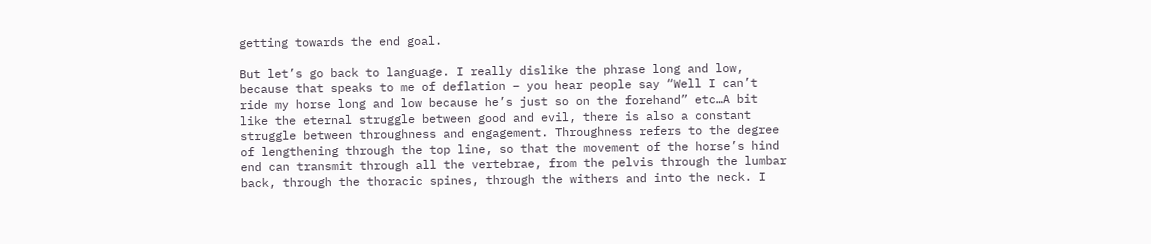getting towards the end goal.

But let’s go back to language. I really dislike the phrase long and low, because that speaks to me of deflation – you hear people say “Well I can’t ride my horse long and low because he’s just so on the forehand” etc…A bit like the eternal struggle between good and evil, there is also a constant struggle between throughness and engagement. Throughness refers to the degree of lengthening through the top line, so that the movement of the horse’s hind end can transmit through all the vertebrae, from the pelvis through the lumbar back, through the thoracic spines, through the withers and into the neck. I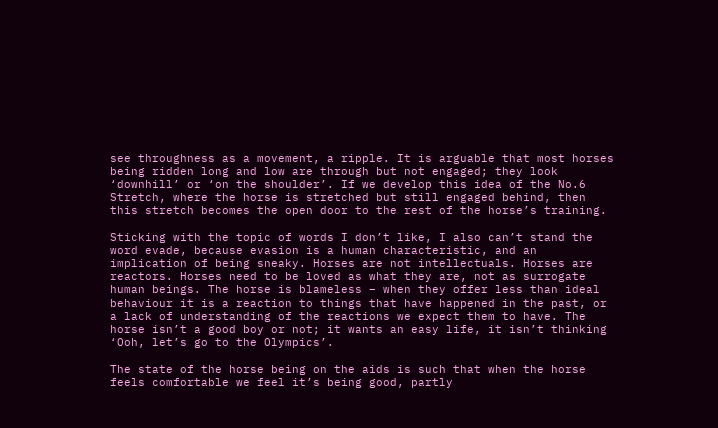see throughness as a movement, a ripple. It is arguable that most horses being ridden long and low are through but not engaged; they look ‘downhill’ or ‘on the shoulder’. If we develop this idea of the No.6 Stretch, where the horse is stretched but still engaged behind, then this stretch becomes the open door to the rest of the horse’s training.

Sticking with the topic of words I don’t like, I also can’t stand the word evade, because evasion is a human characteristic, and an implication of being sneaky. Horses are not intellectuals. Horses are reactors. Horses need to be loved as what they are, not as surrogate human beings. The horse is blameless – when they offer less than ideal behaviour it is a reaction to things that have happened in the past, or a lack of understanding of the reactions we expect them to have. The horse isn’t a good boy or not; it wants an easy life, it isn’t thinking ‘Ooh, let’s go to the Olympics’.

The state of the horse being on the aids is such that when the horse feels comfortable we feel it’s being good, partly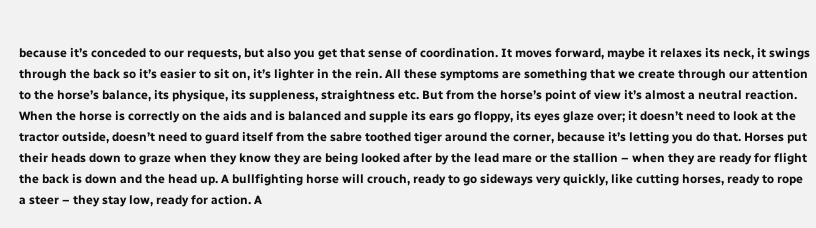because it’s conceded to our requests, but also you get that sense of coordination. It moves forward, maybe it relaxes its neck, it swings through the back so it’s easier to sit on, it’s lighter in the rein. All these symptoms are something that we create through our attention to the horse’s balance, its physique, its suppleness, straightness etc. But from the horse’s point of view it’s almost a neutral reaction. When the horse is correctly on the aids and is balanced and supple its ears go floppy, its eyes glaze over; it doesn’t need to look at the tractor outside, doesn’t need to guard itself from the sabre toothed tiger around the corner, because it’s letting you do that. Horses put their heads down to graze when they know they are being looked after by the lead mare or the stallion – when they are ready for flight the back is down and the head up. A bullfighting horse will crouch, ready to go sideways very quickly, like cutting horses, ready to rope a steer – they stay low, ready for action. A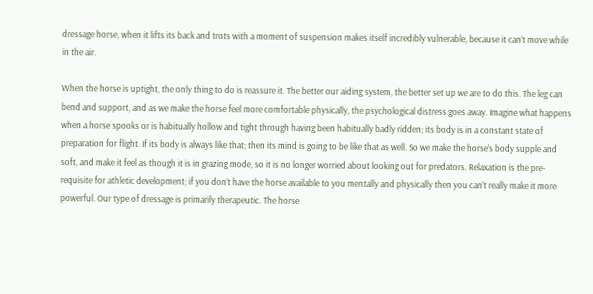dressage horse, when it lifts its back and trots with a moment of suspension makes itself incredibly vulnerable, because it can’t move while in the air.

When the horse is uptight, the only thing to do is reassure it. The better our aiding system, the better set up we are to do this. The leg can bend and support, and as we make the horse feel more comfortable physically, the psychological distress goes away. Imagine what happens when a horse spooks or is habitually hollow and tight through having been habitually badly ridden; its body is in a constant state of preparation for flight. If its body is always like that; then its mind is going to be like that as well. So we make the horse’s body supple and soft, and make it feel as though it is in grazing mode, so it is no longer worried about looking out for predators. Relaxation is the pre-requisite for athletic development; if you don’t have the horse available to you mentally and physically then you can’t really make it more powerful. Our type of dressage is primarily therapeutic. The horse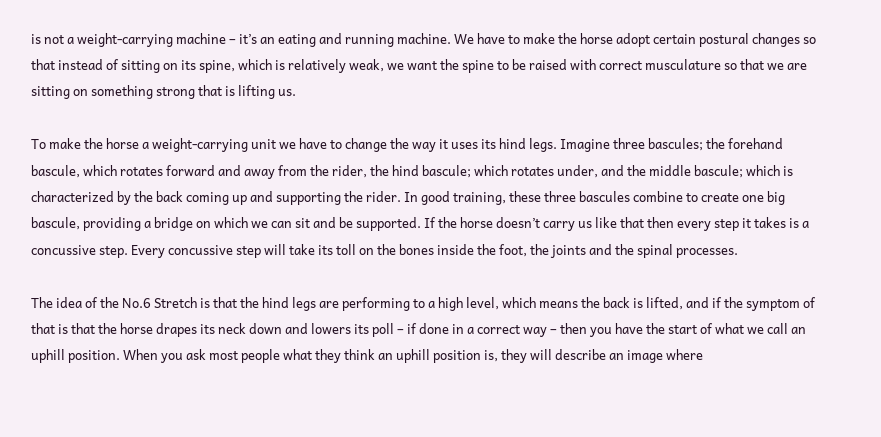is not a weight-carrying machine – it’s an eating and running machine. We have to make the horse adopt certain postural changes so that instead of sitting on its spine, which is relatively weak, we want the spine to be raised with correct musculature so that we are sitting on something strong that is lifting us.

To make the horse a weight-carrying unit we have to change the way it uses its hind legs. Imagine three bascules; the forehand bascule, which rotates forward and away from the rider, the hind bascule; which rotates under, and the middle bascule; which is characterized by the back coming up and supporting the rider. In good training, these three bascules combine to create one big bascule, providing a bridge on which we can sit and be supported. If the horse doesn’t carry us like that then every step it takes is a concussive step. Every concussive step will take its toll on the bones inside the foot, the joints and the spinal processes.

The idea of the No.6 Stretch is that the hind legs are performing to a high level, which means the back is lifted, and if the symptom of that is that the horse drapes its neck down and lowers its poll – if done in a correct way – then you have the start of what we call an uphill position. When you ask most people what they think an uphill position is, they will describe an image where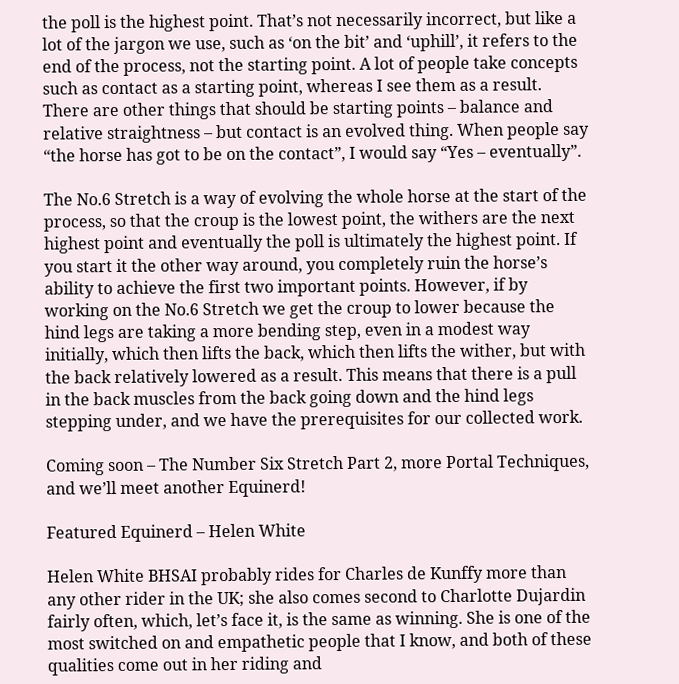the poll is the highest point. That’s not necessarily incorrect, but like a lot of the jargon we use, such as ‘on the bit’ and ‘uphill’, it refers to the end of the process, not the starting point. A lot of people take concepts such as contact as a starting point, whereas I see them as a result. There are other things that should be starting points – balance and relative straightness – but contact is an evolved thing. When people say “the horse has got to be on the contact”, I would say “Yes – eventually”.

The No.6 Stretch is a way of evolving the whole horse at the start of the process, so that the croup is the lowest point, the withers are the next highest point and eventually the poll is ultimately the highest point. If you start it the other way around, you completely ruin the horse’s ability to achieve the first two important points. However, if by working on the No.6 Stretch we get the croup to lower because the hind legs are taking a more bending step, even in a modest way initially, which then lifts the back, which then lifts the wither, but with the back relatively lowered as a result. This means that there is a pull in the back muscles from the back going down and the hind legs stepping under, and we have the prerequisites for our collected work.

Coming soon – The Number Six Stretch Part 2, more Portal Techniques, and we’ll meet another Equinerd!

Featured Equinerd – Helen White

Helen White BHSAI probably rides for Charles de Kunffy more than any other rider in the UK; she also comes second to Charlotte Dujardin fairly often, which, let’s face it, is the same as winning. She is one of the most switched on and empathetic people that I know, and both of these qualities come out in her riding and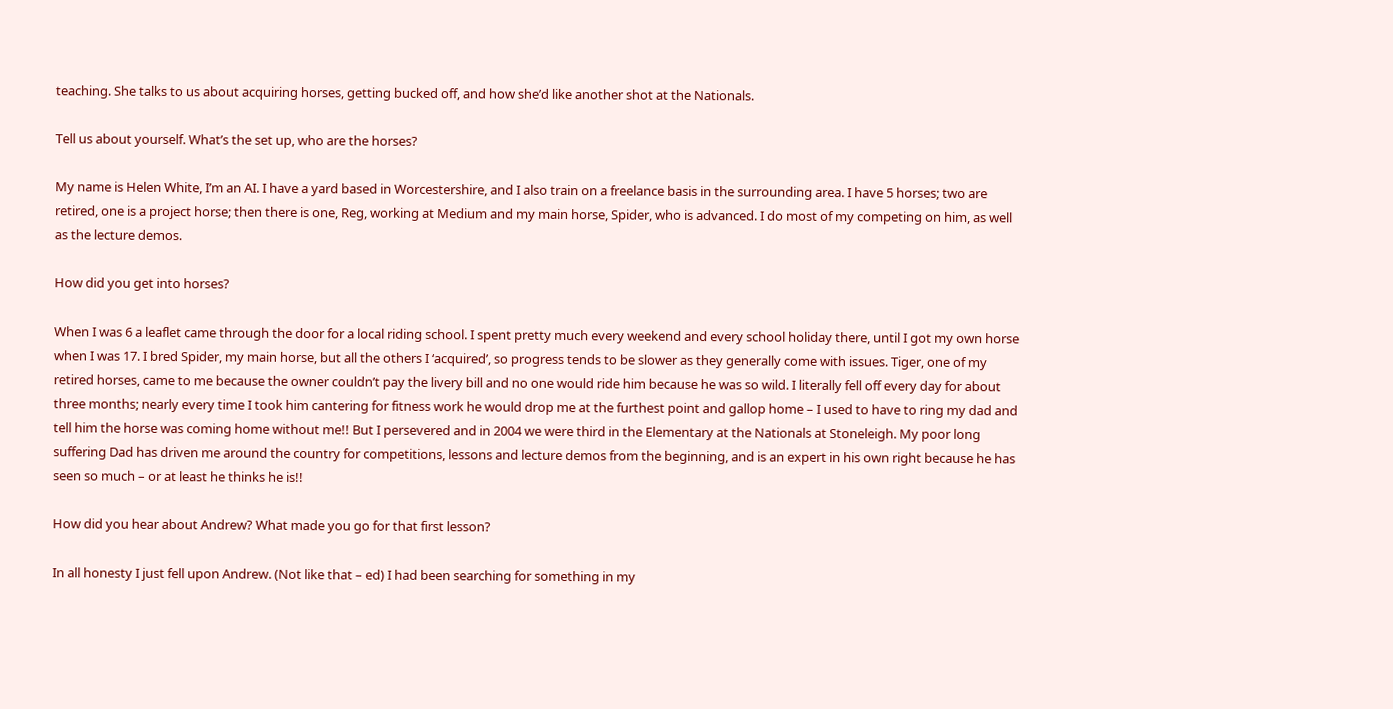teaching. She talks to us about acquiring horses, getting bucked off, and how she’d like another shot at the Nationals.

Tell us about yourself. What’s the set up, who are the horses?

My name is Helen White, I’m an AI. I have a yard based in Worcestershire, and I also train on a freelance basis in the surrounding area. I have 5 horses; two are retired, one is a project horse; then there is one, Reg, working at Medium and my main horse, Spider, who is advanced. I do most of my competing on him, as well as the lecture demos.

How did you get into horses?

When I was 6 a leaflet came through the door for a local riding school. I spent pretty much every weekend and every school holiday there, until I got my own horse when I was 17. I bred Spider, my main horse, but all the others I ‘acquired’, so progress tends to be slower as they generally come with issues. Tiger, one of my retired horses, came to me because the owner couldn’t pay the livery bill and no one would ride him because he was so wild. I literally fell off every day for about three months; nearly every time I took him cantering for fitness work he would drop me at the furthest point and gallop home – I used to have to ring my dad and tell him the horse was coming home without me!! But I persevered and in 2004 we were third in the Elementary at the Nationals at Stoneleigh. My poor long suffering Dad has driven me around the country for competitions, lessons and lecture demos from the beginning, and is an expert in his own right because he has seen so much – or at least he thinks he is!!

How did you hear about Andrew? What made you go for that first lesson?

In all honesty I just fell upon Andrew. (Not like that – ed) I had been searching for something in my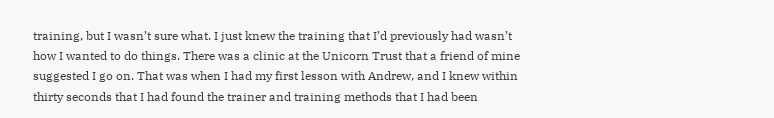training, but I wasn’t sure what. I just knew the training that I’d previously had wasn’t how I wanted to do things. There was a clinic at the Unicorn Trust that a friend of mine suggested I go on. That was when I had my first lesson with Andrew, and I knew within thirty seconds that I had found the trainer and training methods that I had been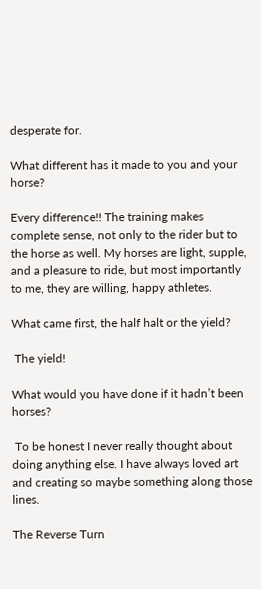desperate for.

What different has it made to you and your horse?

Every difference!! The training makes complete sense, not only to the rider but to the horse as well. My horses are light, supple, and a pleasure to ride, but most importantly to me, they are willing, happy athletes.

What came first, the half halt or the yield?

 The yield!

What would you have done if it hadn’t been horses?

 To be honest I never really thought about doing anything else. I have always loved art and creating so maybe something along those lines.

The Reverse Turn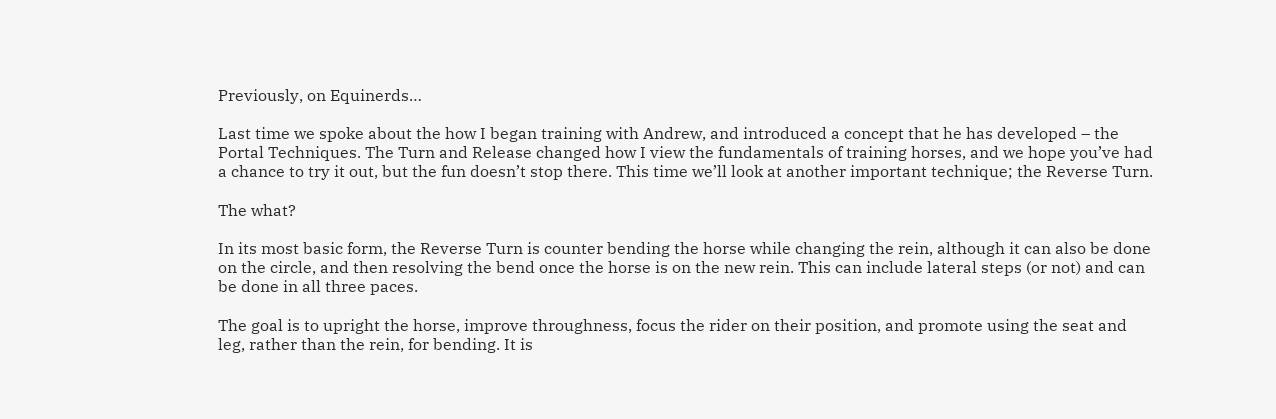Previously, on Equinerds…

Last time we spoke about the how I began training with Andrew, and introduced a concept that he has developed – the Portal Techniques. The Turn and Release changed how I view the fundamentals of training horses, and we hope you’ve had a chance to try it out, but the fun doesn’t stop there. This time we’ll look at another important technique; the Reverse Turn.

The what?

In its most basic form, the Reverse Turn is counter bending the horse while changing the rein, although it can also be done on the circle, and then resolving the bend once the horse is on the new rein. This can include lateral steps (or not) and can be done in all three paces.

The goal is to upright the horse, improve throughness, focus the rider on their position, and promote using the seat and leg, rather than the rein, for bending. It is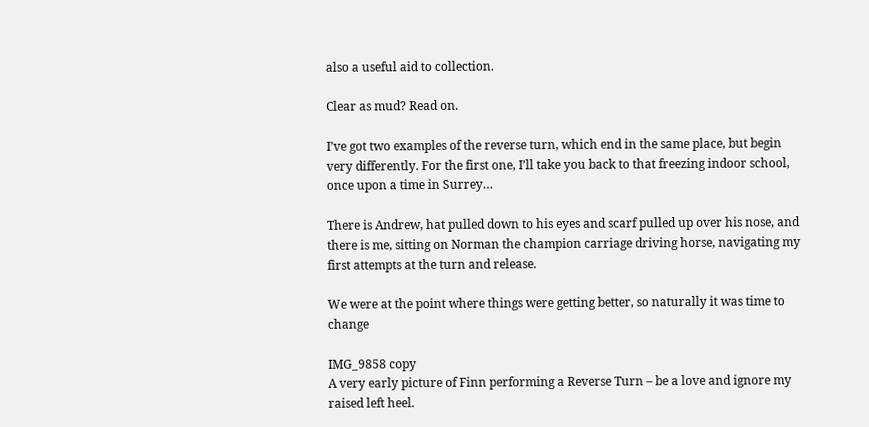also a useful aid to collection.

Clear as mud? Read on.

I’ve got two examples of the reverse turn, which end in the same place, but begin very differently. For the first one, I’ll take you back to that freezing indoor school, once upon a time in Surrey…

There is Andrew, hat pulled down to his eyes and scarf pulled up over his nose, and there is me, sitting on Norman the champion carriage driving horse, navigating my first attempts at the turn and release.

We were at the point where things were getting better, so naturally it was time to change

IMG_9858 copy
A very early picture of Finn performing a Reverse Turn – be a love and ignore my raised left heel.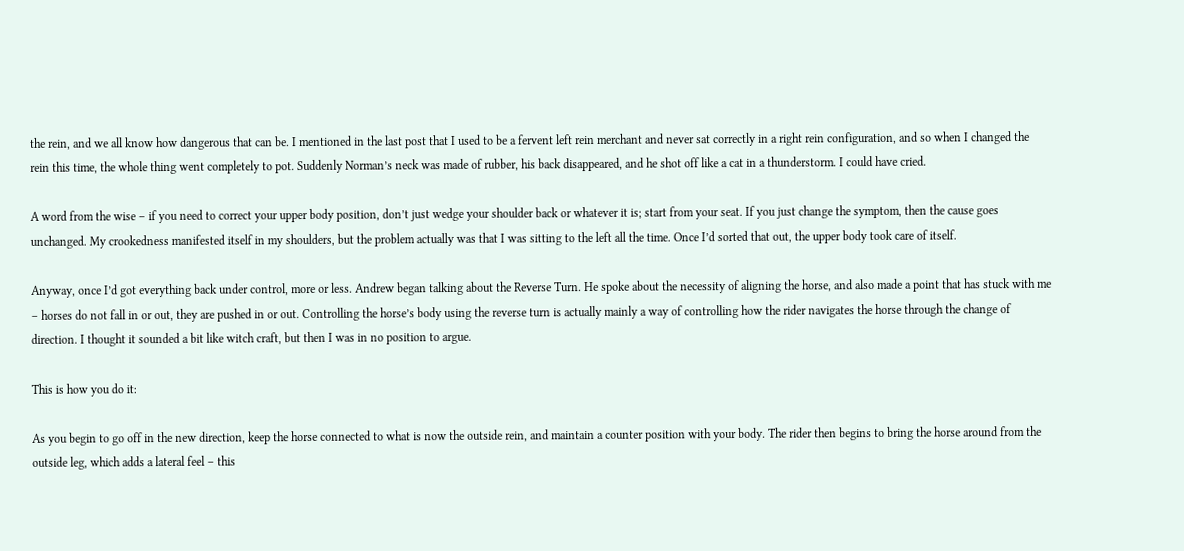the rein, and we all know how dangerous that can be. I mentioned in the last post that I used to be a fervent left rein merchant and never sat correctly in a right rein configuration, and so when I changed the rein this time, the whole thing went completely to pot. Suddenly Norman’s neck was made of rubber, his back disappeared, and he shot off like a cat in a thunderstorm. I could have cried.

A word from the wise – if you need to correct your upper body position, don’t just wedge your shoulder back or whatever it is; start from your seat. If you just change the symptom, then the cause goes unchanged. My crookedness manifested itself in my shoulders, but the problem actually was that I was sitting to the left all the time. Once I’d sorted that out, the upper body took care of itself.

Anyway, once I’d got everything back under control, more or less. Andrew began talking about the Reverse Turn. He spoke about the necessity of aligning the horse, and also made a point that has stuck with me – horses do not fall in or out, they are pushed in or out. Controlling the horse’s body using the reverse turn is actually mainly a way of controlling how the rider navigates the horse through the change of direction. I thought it sounded a bit like witch craft, but then I was in no position to argue.

This is how you do it:

As you begin to go off in the new direction, keep the horse connected to what is now the outside rein, and maintain a counter position with your body. The rider then begins to bring the horse around from the outside leg, which adds a lateral feel – this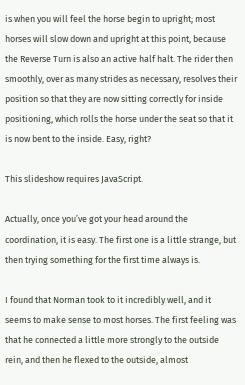is when you will feel the horse begin to upright; most horses will slow down and upright at this point, because the Reverse Turn is also an active half halt. The rider then smoothly, over as many strides as necessary, resolves their position so that they are now sitting correctly for inside positioning, which rolls the horse under the seat so that it is now bent to the inside. Easy, right?

This slideshow requires JavaScript.

Actually, once you’ve got your head around the coordination, it is easy. The first one is a little strange, but then trying something for the first time always is.

I found that Norman took to it incredibly well, and it seems to make sense to most horses. The first feeling was that he connected a little more strongly to the outside rein, and then he flexed to the outside, almost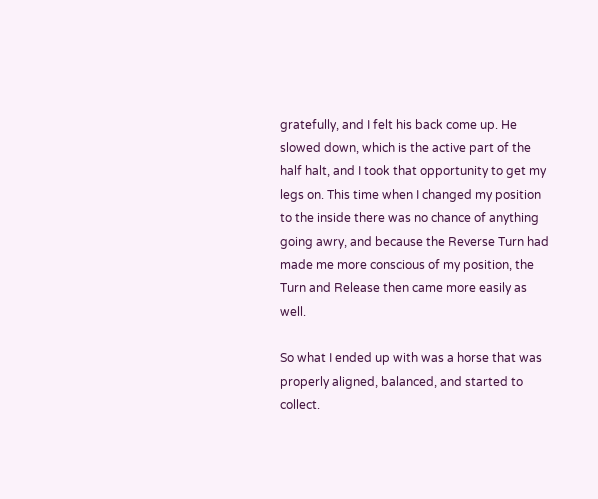gratefully, and I felt his back come up. He slowed down, which is the active part of the half halt, and I took that opportunity to get my legs on. This time when I changed my position to the inside there was no chance of anything going awry, and because the Reverse Turn had made me more conscious of my position, the Turn and Release then came more easily as well.

So what I ended up with was a horse that was properly aligned, balanced, and started to collect.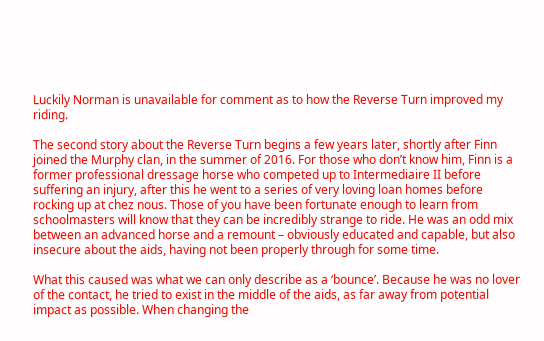Luckily Norman is unavailable for comment as to how the Reverse Turn improved my riding.

The second story about the Reverse Turn begins a few years later, shortly after Finn joined the Murphy clan, in the summer of 2016. For those who don’t know him, Finn is a former professional dressage horse who competed up to Intermediaire II before suffering an injury, after this he went to a series of very loving loan homes before rocking up at chez nous. Those of you have been fortunate enough to learn from schoolmasters will know that they can be incredibly strange to ride. He was an odd mix between an advanced horse and a remount – obviously educated and capable, but also insecure about the aids, having not been properly through for some time.

What this caused was what we can only describe as a ‘bounce’. Because he was no lover of the contact, he tried to exist in the middle of the aids, as far away from potential impact as possible. When changing the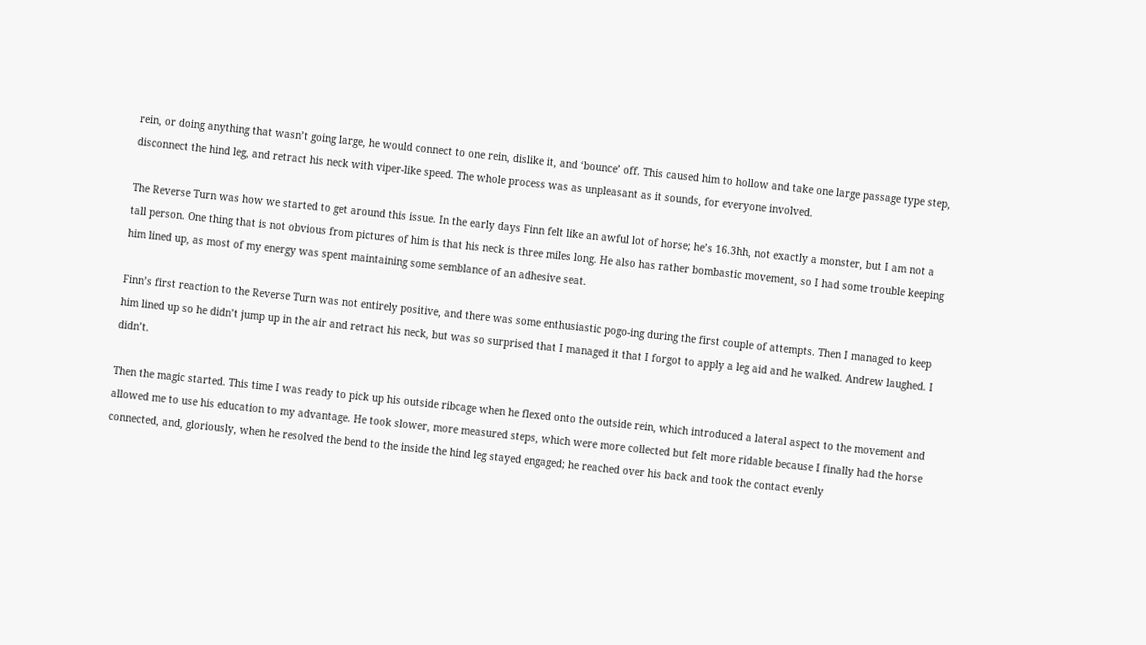rein, or doing anything that wasn’t going large, he would connect to one rein, dislike it, and ‘bounce’ off. This caused him to hollow and take one large passage type step, disconnect the hind leg, and retract his neck with viper-like speed. The whole process was as unpleasant as it sounds, for everyone involved.

The Reverse Turn was how we started to get around this issue. In the early days Finn felt like an awful lot of horse; he’s 16.3hh, not exactly a monster, but I am not a tall person. One thing that is not obvious from pictures of him is that his neck is three miles long. He also has rather bombastic movement, so I had some trouble keeping him lined up, as most of my energy was spent maintaining some semblance of an adhesive seat.

Finn’s first reaction to the Reverse Turn was not entirely positive, and there was some enthusiastic pogo-ing during the first couple of attempts. Then I managed to keep him lined up so he didn’t jump up in the air and retract his neck, but was so surprised that I managed it that I forgot to apply a leg aid and he walked. Andrew laughed. I didn’t.

Then the magic started. This time I was ready to pick up his outside ribcage when he flexed onto the outside rein, which introduced a lateral aspect to the movement and allowed me to use his education to my advantage. He took slower, more measured steps, which were more collected but felt more ridable because I finally had the horse connected, and, gloriously, when he resolved the bend to the inside the hind leg stayed engaged; he reached over his back and took the contact evenly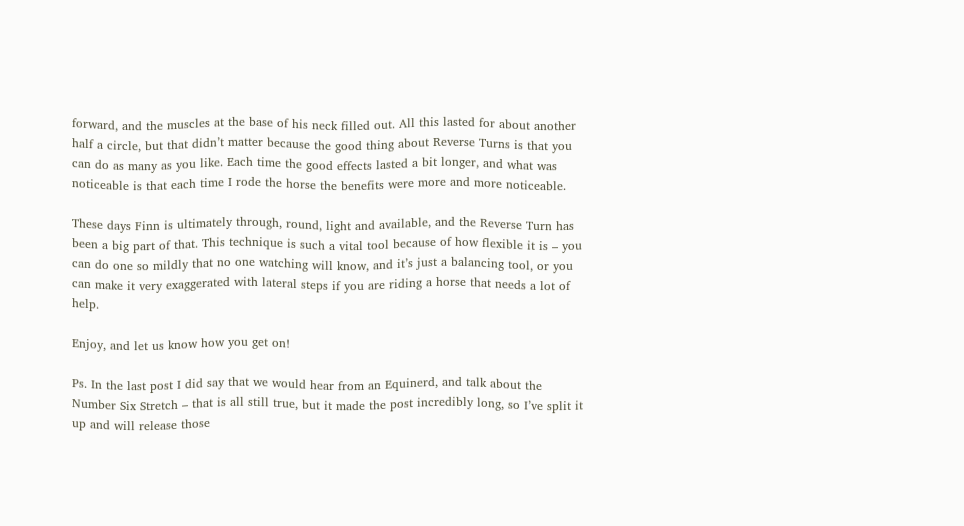forward, and the muscles at the base of his neck filled out. All this lasted for about another half a circle, but that didn’t matter because the good thing about Reverse Turns is that you can do as many as you like. Each time the good effects lasted a bit longer, and what was noticeable is that each time I rode the horse the benefits were more and more noticeable.

These days Finn is ultimately through, round, light and available, and the Reverse Turn has been a big part of that. This technique is such a vital tool because of how flexible it is – you can do one so mildly that no one watching will know, and it’s just a balancing tool, or you can make it very exaggerated with lateral steps if you are riding a horse that needs a lot of help.

Enjoy, and let us know how you get on!

Ps. In the last post I did say that we would hear from an Equinerd, and talk about the Number Six Stretch – that is all still true, but it made the post incredibly long, so I’ve split it up and will release those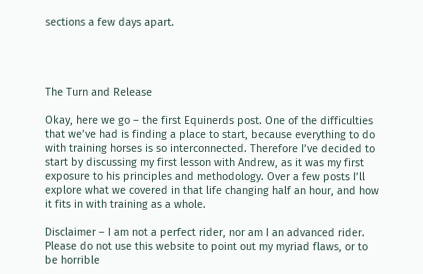sections a few days apart.




The Turn and Release

Okay, here we go – the first Equinerds post. One of the difficulties that we’ve had is finding a place to start, because everything to do with training horses is so interconnected. Therefore I’ve decided to start by discussing my first lesson with Andrew, as it was my first exposure to his principles and methodology. Over a few posts I’ll explore what we covered in that life changing half an hour, and how it fits in with training as a whole.

Disclaimer – I am not a perfect rider, nor am I an advanced rider. Please do not use this website to point out my myriad flaws, or to be horrible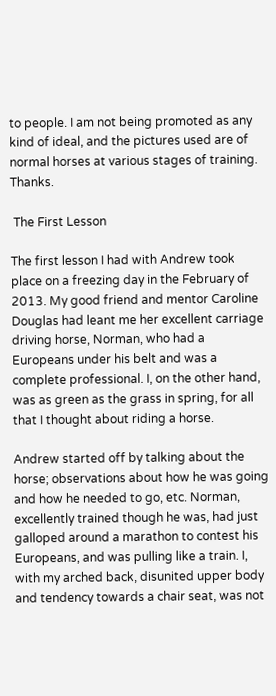to people. I am not being promoted as any kind of ideal, and the pictures used are of normal horses at various stages of training. Thanks.

 The First Lesson

The first lesson I had with Andrew took place on a freezing day in the February of 2013. My good friend and mentor Caroline Douglas had leant me her excellent carriage driving horse, Norman, who had a Europeans under his belt and was a complete professional. I, on the other hand, was as green as the grass in spring, for all that I thought about riding a horse.

Andrew started off by talking about the horse; observations about how he was going and how he needed to go, etc. Norman, excellently trained though he was, had just galloped around a marathon to contest his Europeans, and was pulling like a train. I, with my arched back, disunited upper body and tendency towards a chair seat, was not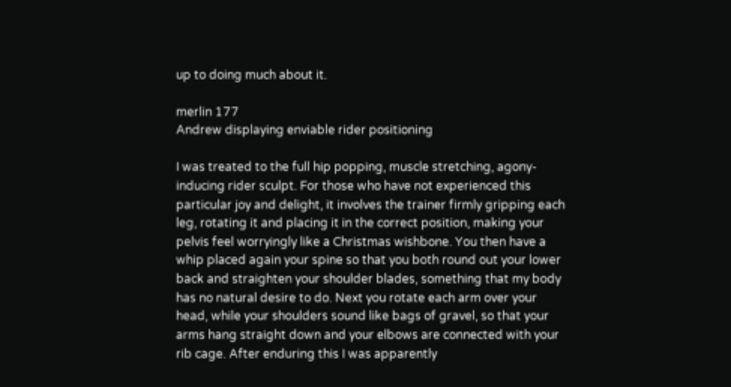up to doing much about it.

merlin 177
Andrew displaying enviable rider positioning

I was treated to the full hip popping, muscle stretching, agony-inducing rider sculpt. For those who have not experienced this particular joy and delight, it involves the trainer firmly gripping each leg, rotating it and placing it in the correct position, making your pelvis feel worryingly like a Christmas wishbone. You then have a whip placed again your spine so that you both round out your lower back and straighten your shoulder blades, something that my body has no natural desire to do. Next you rotate each arm over your head, while your shoulders sound like bags of gravel, so that your arms hang straight down and your elbows are connected with your rib cage. After enduring this I was apparently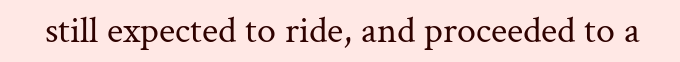still expected to ride, and proceeded to a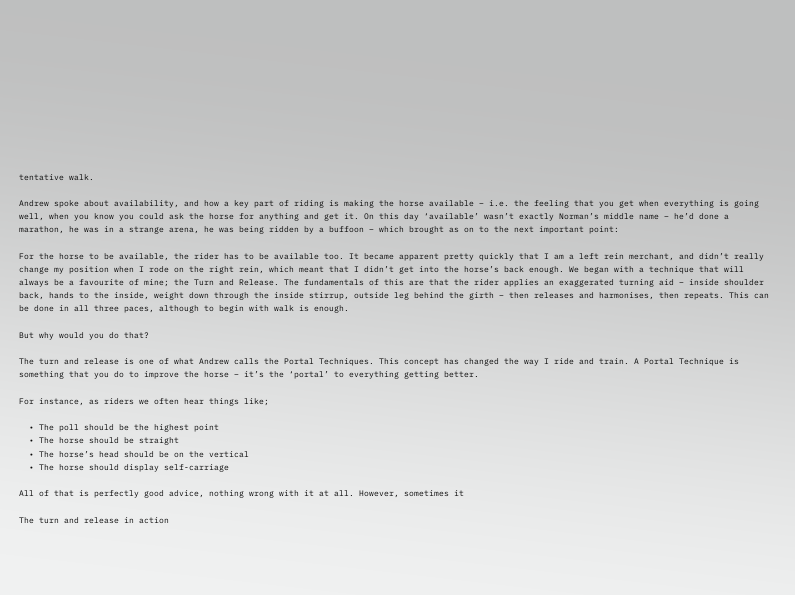tentative walk.

Andrew spoke about availability, and how a key part of riding is making the horse available – i.e. the feeling that you get when everything is going well, when you know you could ask the horse for anything and get it. On this day ‘available’ wasn’t exactly Norman’s middle name – he’d done a marathon, he was in a strange arena, he was being ridden by a buffoon – which brought as on to the next important point:

For the horse to be available, the rider has to be available too. It became apparent pretty quickly that I am a left rein merchant, and didn’t really change my position when I rode on the right rein, which meant that I didn’t get into the horse’s back enough. We began with a technique that will always be a favourite of mine; the Turn and Release. The fundamentals of this are that the rider applies an exaggerated turning aid – inside shoulder back, hands to the inside, weight down through the inside stirrup, outside leg behind the girth – then releases and harmonises, then repeats. This can be done in all three paces, although to begin with walk is enough.

But why would you do that?

The turn and release is one of what Andrew calls the Portal Techniques. This concept has changed the way I ride and train. A Portal Technique is something that you do to improve the horse – it’s the ‘portal’ to everything getting better.

For instance, as riders we often hear things like;

  • The poll should be the highest point
  • The horse should be straight
  • The horse’s head should be on the vertical
  • The horse should display self-carriage

All of that is perfectly good advice, nothing wrong with it at all. However, sometimes it

The turn and release in action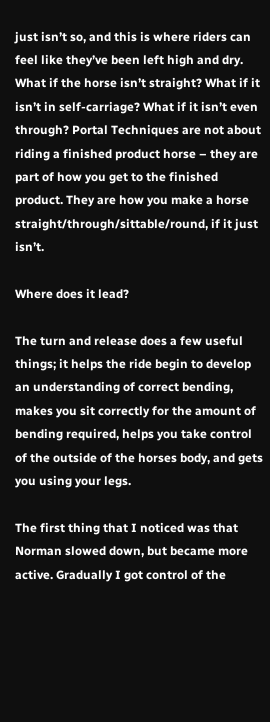just isn’t so, and this is where riders can feel like they’ve been left high and dry. What if the horse isn’t straight? What if it isn’t in self-carriage? What if it isn’t even through? Portal Techniques are not about riding a finished product horse – they are part of how you get to the finished product. They are how you make a horse straight/through/sittable/round, if it just isn’t.

Where does it lead?

The turn and release does a few useful things; it helps the ride begin to develop an understanding of correct bending, makes you sit correctly for the amount of bending required, helps you take control of the outside of the horses body, and gets you using your legs.

The first thing that I noticed was that Norman slowed down, but became more active. Gradually I got control of the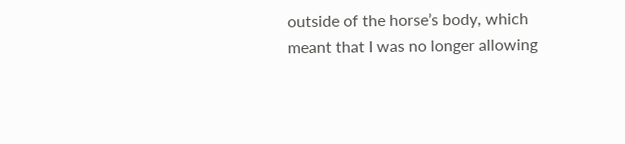outside of the horse’s body, which meant that I was no longer allowing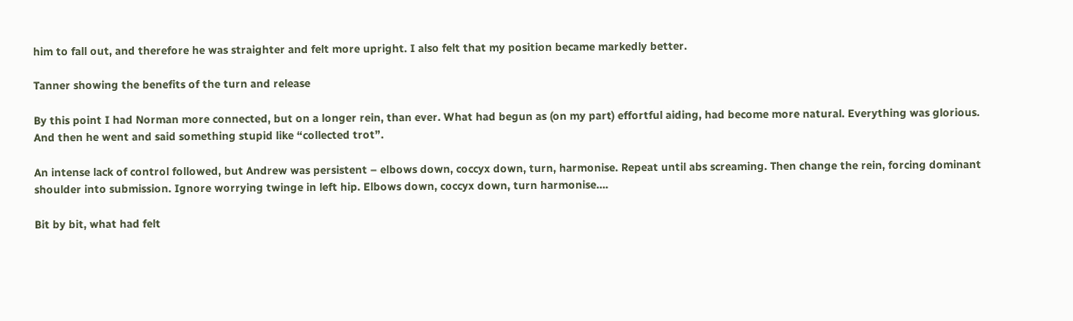him to fall out, and therefore he was straighter and felt more upright. I also felt that my position became markedly better.

Tanner showing the benefits of the turn and release

By this point I had Norman more connected, but on a longer rein, than ever. What had begun as (on my part) effortful aiding, had become more natural. Everything was glorious. And then he went and said something stupid like “collected trot”.

An intense lack of control followed, but Andrew was persistent – elbows down, coccyx down, turn, harmonise. Repeat until abs screaming. Then change the rein, forcing dominant shoulder into submission. Ignore worrying twinge in left hip. Elbows down, coccyx down, turn harmonise….

Bit by bit, what had felt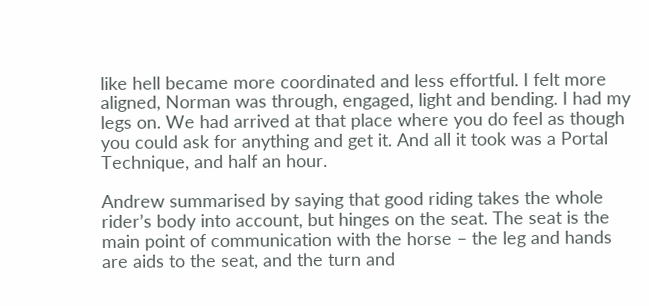like hell became more coordinated and less effortful. I felt more aligned, Norman was through, engaged, light and bending. I had my legs on. We had arrived at that place where you do feel as though you could ask for anything and get it. And all it took was a Portal Technique, and half an hour.

Andrew summarised by saying that good riding takes the whole rider’s body into account, but hinges on the seat. The seat is the main point of communication with the horse – the leg and hands are aids to the seat, and the turn and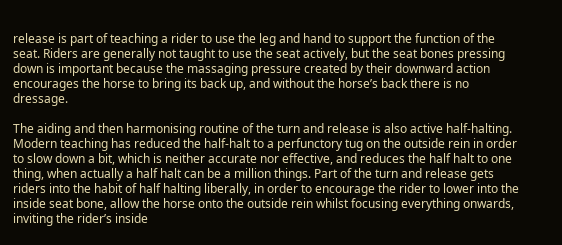release is part of teaching a rider to use the leg and hand to support the function of the seat. Riders are generally not taught to use the seat actively, but the seat bones pressing down is important because the massaging pressure created by their downward action encourages the horse to bring its back up, and without the horse’s back there is no dressage.

The aiding and then harmonising routine of the turn and release is also active half-halting. Modern teaching has reduced the half-halt to a perfunctory tug on the outside rein in order to slow down a bit, which is neither accurate nor effective, and reduces the half halt to one thing, when actually a half halt can be a million things. Part of the turn and release gets riders into the habit of half halting liberally, in order to encourage the rider to lower into the inside seat bone, allow the horse onto the outside rein whilst focusing everything onwards, inviting the rider’s inside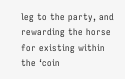leg to the party, and rewarding the horse for existing within the ‘coin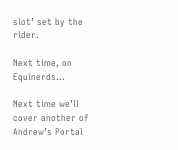slot’ set by the rider.

Next time, on Equinerds…

Next time we’ll cover another of Andrew’s Portal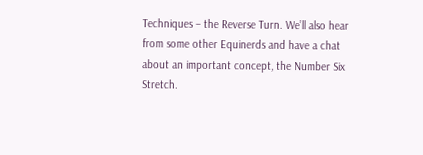Techniques – the Reverse Turn. We’ll also hear from some other Equinerds and have a chat about an important concept, the Number Six Stretch.